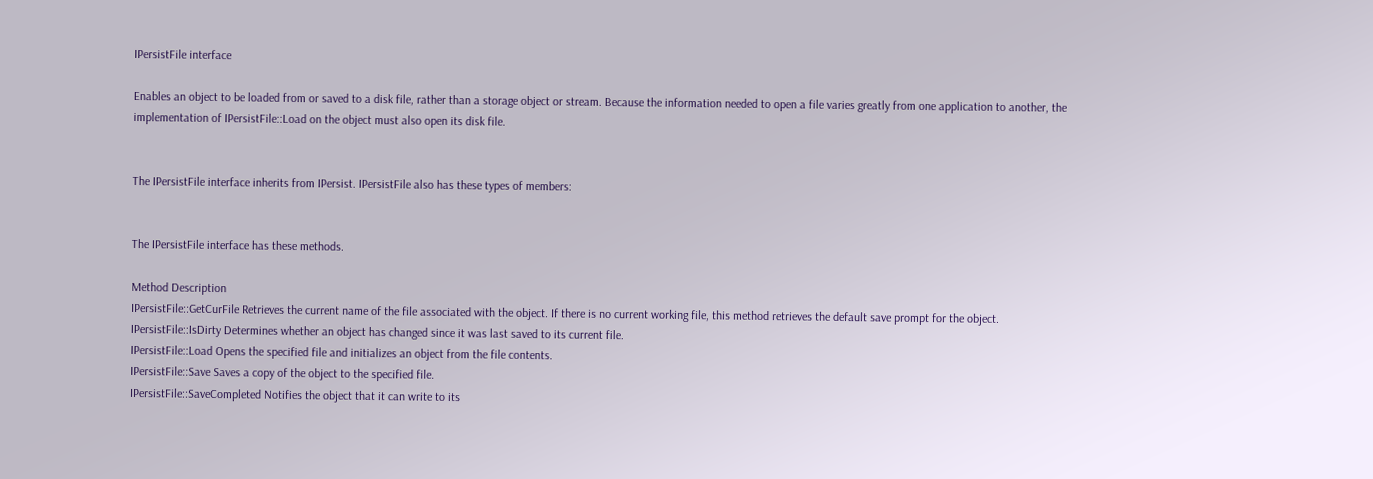IPersistFile interface

Enables an object to be loaded from or saved to a disk file, rather than a storage object or stream. Because the information needed to open a file varies greatly from one application to another, the implementation of IPersistFile::Load on the object must also open its disk file.


The IPersistFile interface inherits from IPersist. IPersistFile also has these types of members:


The IPersistFile interface has these methods.

Method Description
IPersistFile::GetCurFile Retrieves the current name of the file associated with the object. If there is no current working file, this method retrieves the default save prompt for the object.
IPersistFile::IsDirty Determines whether an object has changed since it was last saved to its current file.
IPersistFile::Load Opens the specified file and initializes an object from the file contents.
IPersistFile::Save Saves a copy of the object to the specified file.
IPersistFile::SaveCompleted Notifies the object that it can write to its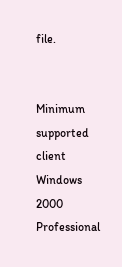file.


Minimum supported client Windows 2000 Professional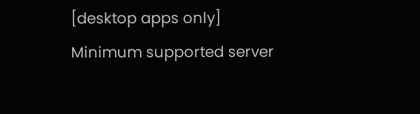[desktop apps only]
Minimum supported server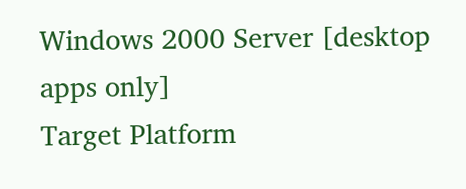Windows 2000 Server [desktop apps only]
Target Platform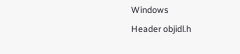Windows
Header objidl.h